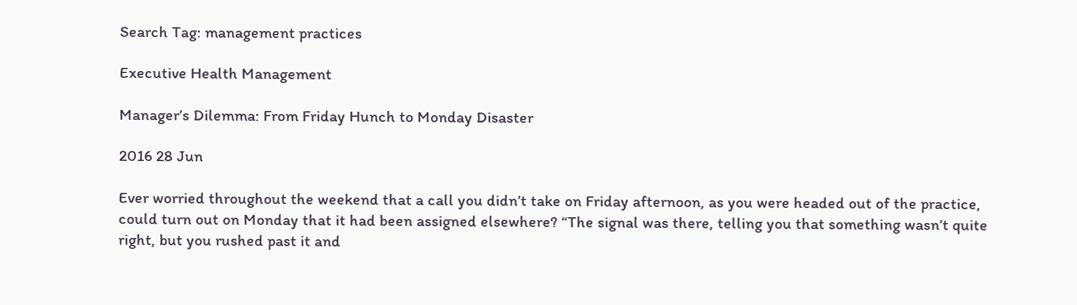Search Tag: management practices

Executive Health Management

Manager’s Dilemma: From Friday Hunch to Monday Disaster

2016 28 Jun

Ever worried throughout the weekend that a call you didn’t take on Friday afternoon, as you were headed out of the practice, could turn out on Monday that it had been assigned elsewhere? “The signal was there, telling you that something wasn’t quite right, but you rushed past it and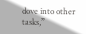dove into other tasks,”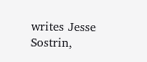writes Jesse Sostrin,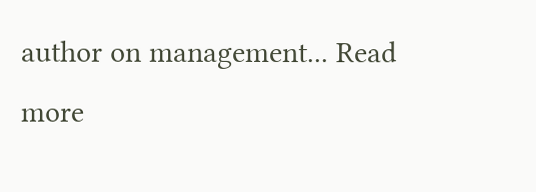author on management... Read more